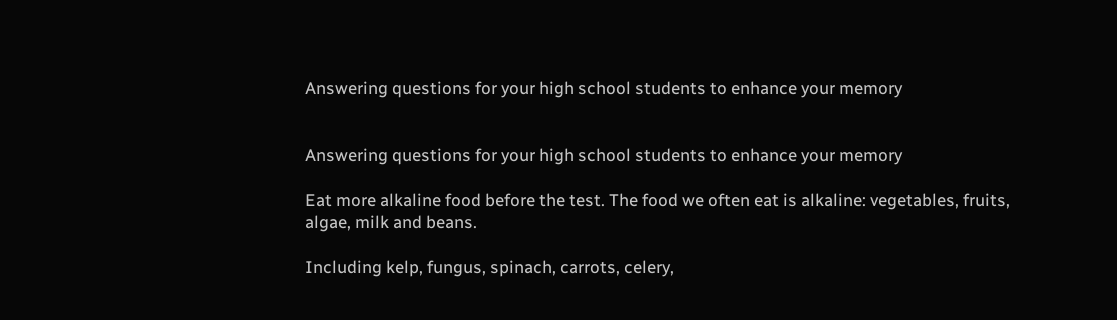Answering questions for your high school students to enhance your memory


Answering questions for your high school students to enhance your memory

Eat more alkaline food before the test. The food we often eat is alkaline: vegetables, fruits, algae, milk and beans.

Including kelp, fungus, spinach, carrots, celery,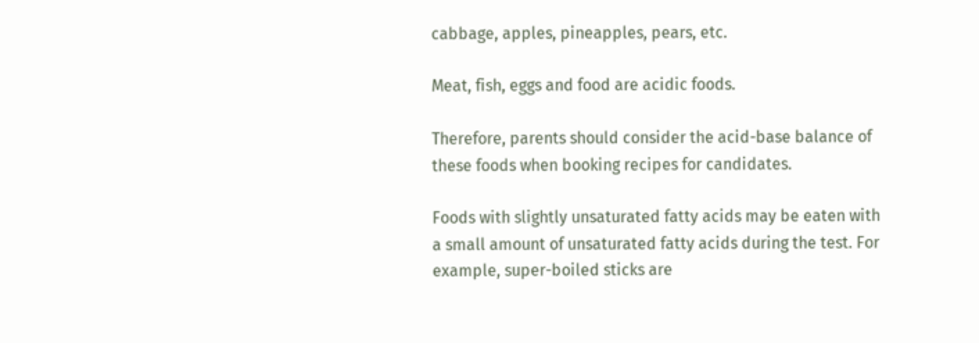cabbage, apples, pineapples, pears, etc.

Meat, fish, eggs and food are acidic foods.

Therefore, parents should consider the acid-base balance of these foods when booking recipes for candidates.

Foods with slightly unsaturated fatty acids may be eaten with a small amount of unsaturated fatty acids during the test. For example, super-boiled sticks are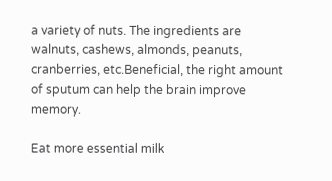a variety of nuts. The ingredients are walnuts, cashews, almonds, peanuts, cranberries, etc.Beneficial, the right amount of sputum can help the brain improve memory.

Eat more essential milk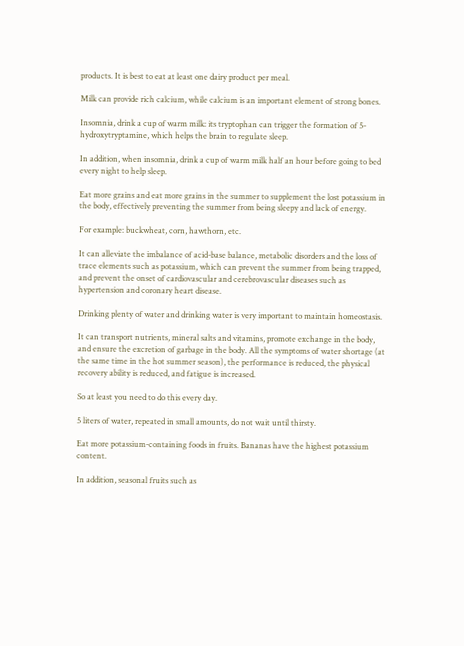products. It is best to eat at least one dairy product per meal.

Milk can provide rich calcium, while calcium is an important element of strong bones.

Insomnia, drink a cup of warm milk: its tryptophan can trigger the formation of 5-hydroxytryptamine, which helps the brain to regulate sleep.

In addition, when insomnia, drink a cup of warm milk half an hour before going to bed every night to help sleep.

Eat more grains and eat more grains in the summer to supplement the lost potassium in the body, effectively preventing the summer from being sleepy and lack of energy.

For example: buckwheat, corn, hawthorn, etc.

It can alleviate the imbalance of acid-base balance, metabolic disorders and the loss of trace elements such as potassium, which can prevent the summer from being trapped, and prevent the onset of cardiovascular and cerebrovascular diseases such as hypertension and coronary heart disease.

Drinking plenty of water and drinking water is very important to maintain homeostasis.

It can transport nutrients, mineral salts and vitamins, promote exchange in the body, and ensure the excretion of garbage in the body. All the symptoms of water shortage (at the same time in the hot summer season), the performance is reduced, the physical recovery ability is reduced, and fatigue is increased.

So at least you need to do this every day.

5 liters of water, repeated in small amounts, do not wait until thirsty.

Eat more potassium-containing foods in fruits. Bananas have the highest potassium content.

In addition, seasonal fruits such as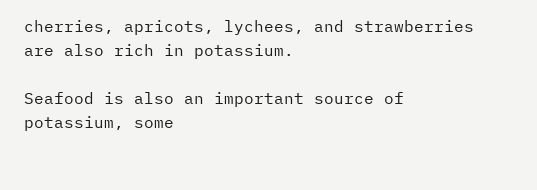cherries, apricots, lychees, and strawberries are also rich in potassium.

Seafood is also an important source of potassium, some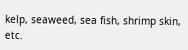kelp, seaweed, sea fish, shrimp skin, etc.